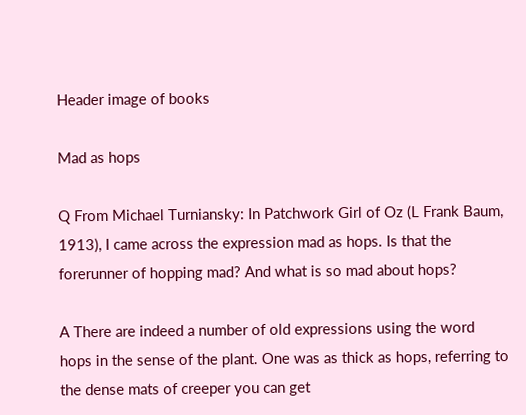Header image of books

Mad as hops

Q From Michael Turniansky: In Patchwork Girl of Oz (L Frank Baum, 1913), I came across the expression mad as hops. Is that the forerunner of hopping mad? And what is so mad about hops?

A There are indeed a number of old expressions using the word hops in the sense of the plant. One was as thick as hops, referring to the dense mats of creeper you can get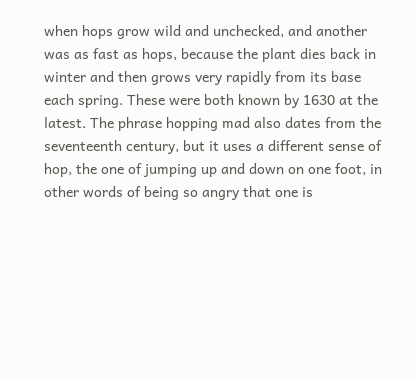when hops grow wild and unchecked, and another was as fast as hops, because the plant dies back in winter and then grows very rapidly from its base each spring. These were both known by 1630 at the latest. The phrase hopping mad also dates from the seventeenth century, but it uses a different sense of hop, the one of jumping up and down on one foot, in other words of being so angry that one is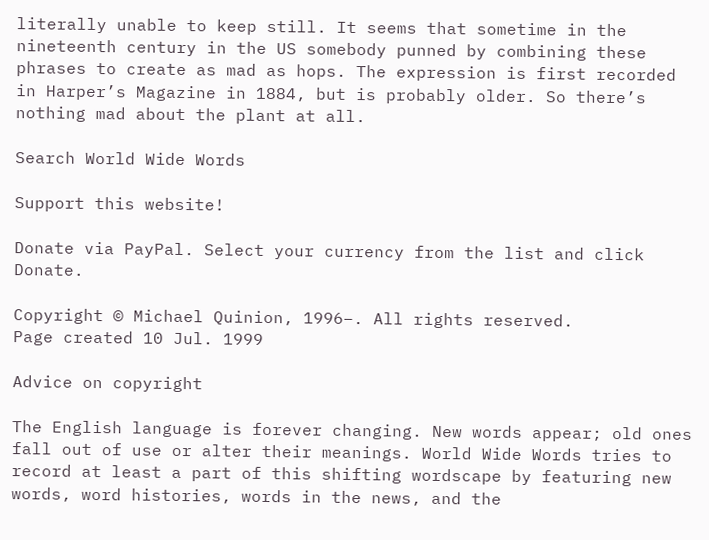literally unable to keep still. It seems that sometime in the nineteenth century in the US somebody punned by combining these phrases to create as mad as hops. The expression is first recorded in Harper’s Magazine in 1884, but is probably older. So there’s nothing mad about the plant at all.

Search World Wide Words

Support this website!

Donate via PayPal. Select your currency from the list and click Donate.

Copyright © Michael Quinion, 1996–. All rights reserved.
Page created 10 Jul. 1999

Advice on copyright

The English language is forever changing. New words appear; old ones fall out of use or alter their meanings. World Wide Words tries to record at least a part of this shifting wordscape by featuring new words, word histories, words in the news, and the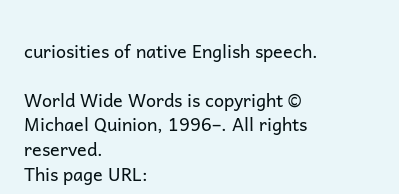curiosities of native English speech.

World Wide Words is copyright © Michael Quinion, 1996–. All rights reserved.
This page URL: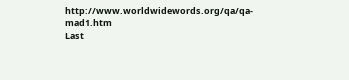http://www.worldwidewords.org/qa/qa-mad1.htm
Last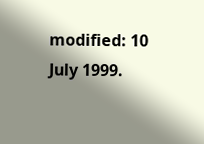modified: 10 July 1999.